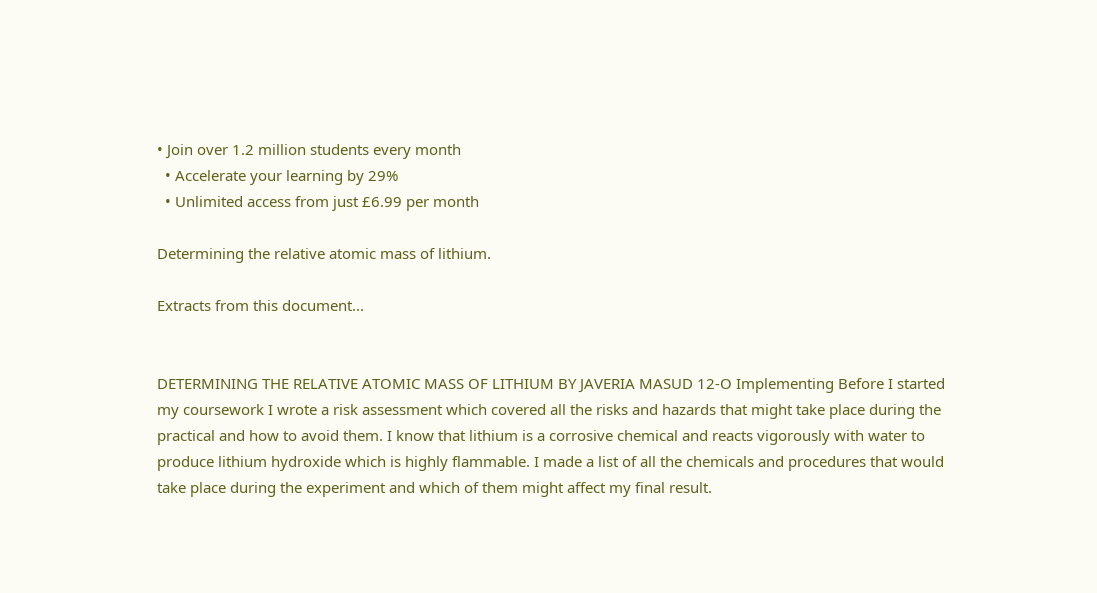• Join over 1.2 million students every month
  • Accelerate your learning by 29%
  • Unlimited access from just £6.99 per month

Determining the relative atomic mass of lithium.

Extracts from this document...


DETERMINING THE RELATIVE ATOMIC MASS OF LITHIUM BY JAVERIA MASUD 12-O Implementing Before I started my coursework I wrote a risk assessment which covered all the risks and hazards that might take place during the practical and how to avoid them. I know that lithium is a corrosive chemical and reacts vigorously with water to produce lithium hydroxide which is highly flammable. I made a list of all the chemicals and procedures that would take place during the experiment and which of them might affect my final result.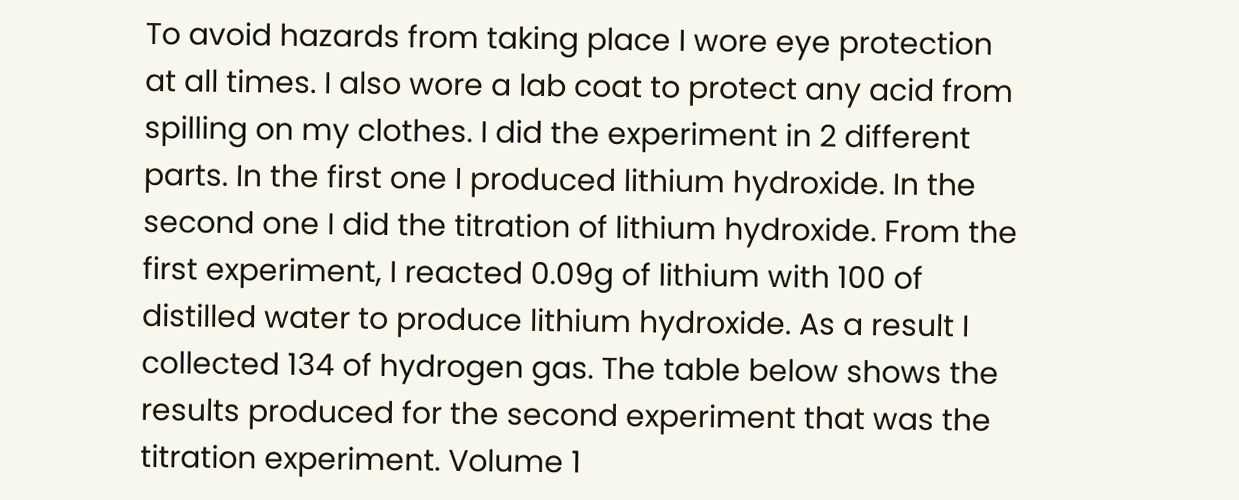To avoid hazards from taking place I wore eye protection at all times. I also wore a lab coat to protect any acid from spilling on my clothes. I did the experiment in 2 different parts. In the first one I produced lithium hydroxide. In the second one I did the titration of lithium hydroxide. From the first experiment, I reacted 0.09g of lithium with 100 of distilled water to produce lithium hydroxide. As a result I collected 134 of hydrogen gas. The table below shows the results produced for the second experiment that was the titration experiment. Volume 1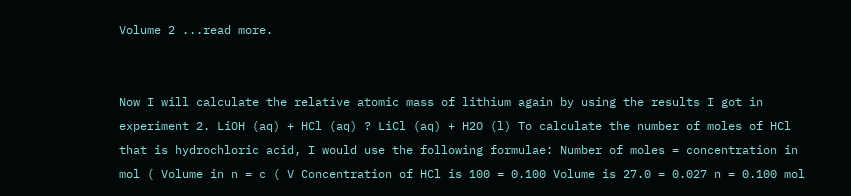Volume 2 ...read more.


Now I will calculate the relative atomic mass of lithium again by using the results I got in experiment 2. LiOH (aq) + HCl (aq) ? LiCl (aq) + H2O (l) To calculate the number of moles of HCl that is hydrochloric acid, I would use the following formulae: Number of moles = concentration in mol ( Volume in n = c ( V Concentration of HCl is 100 = 0.100 Volume is 27.0 = 0.027 n = 0.100 mol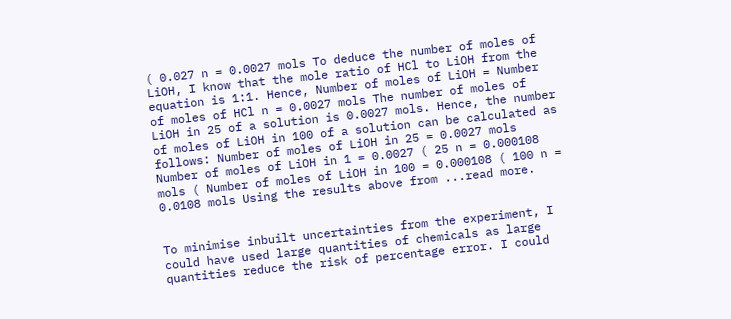( 0.027 n = 0.0027 mols To deduce the number of moles of LiOH, I know that the mole ratio of HCl to LiOH from the equation is 1:1. Hence, Number of moles of LiOH = Number of moles of HCl n = 0.0027 mols The number of moles of LiOH in 25 of a solution is 0.0027 mols. Hence, the number of moles of LiOH in 100 of a solution can be calculated as follows: Number of moles of LiOH in 25 = 0.0027 mols Number of moles of LiOH in 1 = 0.0027 ( 25 n = 0.000108 mols ( Number of moles of LiOH in 100 = 0.000108 ( 100 n = 0.0108 mols Using the results above from ...read more.


To minimise inbuilt uncertainties from the experiment, I could have used large quantities of chemicals as large quantities reduce the risk of percentage error. I could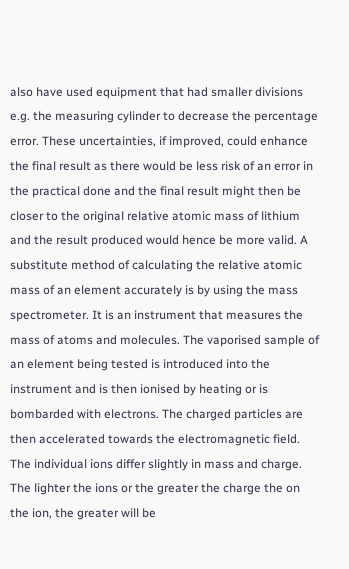also have used equipment that had smaller divisions e.g. the measuring cylinder to decrease the percentage error. These uncertainties, if improved, could enhance the final result as there would be less risk of an error in the practical done and the final result might then be closer to the original relative atomic mass of lithium and the result produced would hence be more valid. A substitute method of calculating the relative atomic mass of an element accurately is by using the mass spectrometer. It is an instrument that measures the mass of atoms and molecules. The vaporised sample of an element being tested is introduced into the instrument and is then ionised by heating or is bombarded with electrons. The charged particles are then accelerated towards the electromagnetic field. The individual ions differ slightly in mass and charge. The lighter the ions or the greater the charge the on the ion, the greater will be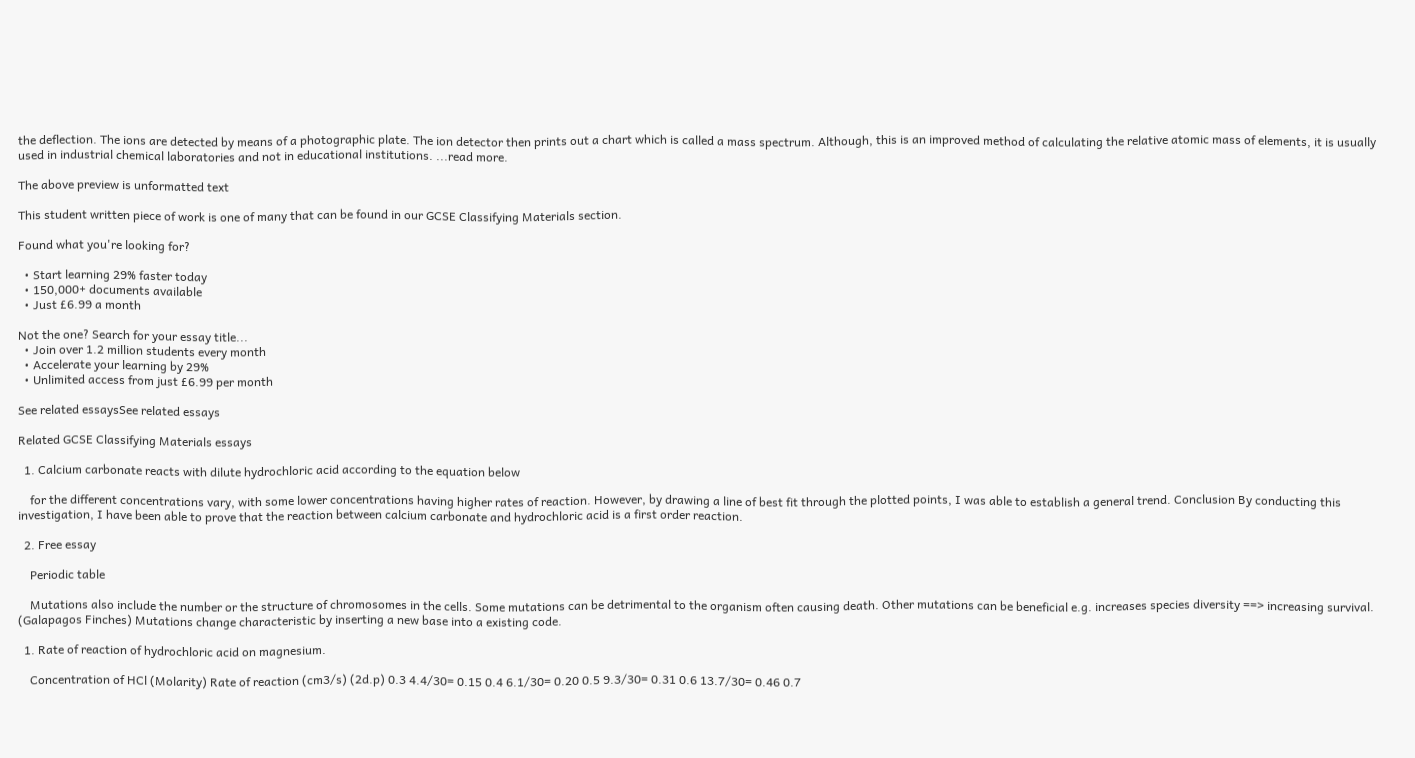the deflection. The ions are detected by means of a photographic plate. The ion detector then prints out a chart which is called a mass spectrum. Although, this is an improved method of calculating the relative atomic mass of elements, it is usually used in industrial chemical laboratories and not in educational institutions. ...read more.

The above preview is unformatted text

This student written piece of work is one of many that can be found in our GCSE Classifying Materials section.

Found what you're looking for?

  • Start learning 29% faster today
  • 150,000+ documents available
  • Just £6.99 a month

Not the one? Search for your essay title...
  • Join over 1.2 million students every month
  • Accelerate your learning by 29%
  • Unlimited access from just £6.99 per month

See related essaysSee related essays

Related GCSE Classifying Materials essays

  1. Calcium carbonate reacts with dilute hydrochloric acid according to the equation below

    for the different concentrations vary, with some lower concentrations having higher rates of reaction. However, by drawing a line of best fit through the plotted points, I was able to establish a general trend. Conclusion By conducting this investigation, I have been able to prove that the reaction between calcium carbonate and hydrochloric acid is a first order reaction.

  2. Free essay

    Periodic table

    Mutations also include the number or the structure of chromosomes in the cells. Some mutations can be detrimental to the organism often causing death. Other mutations can be beneficial e.g. increases species diversity ==> increasing survival. (Galapagos Finches) Mutations change characteristic by inserting a new base into a existing code.

  1. Rate of reaction of hydrochloric acid on magnesium.

    Concentration of HCl (Molarity) Rate of reaction (cm3/s) (2d.p) 0.3 4.4/30= 0.15 0.4 6.1/30= 0.20 0.5 9.3/30= 0.31 0.6 13.7/30= 0.46 0.7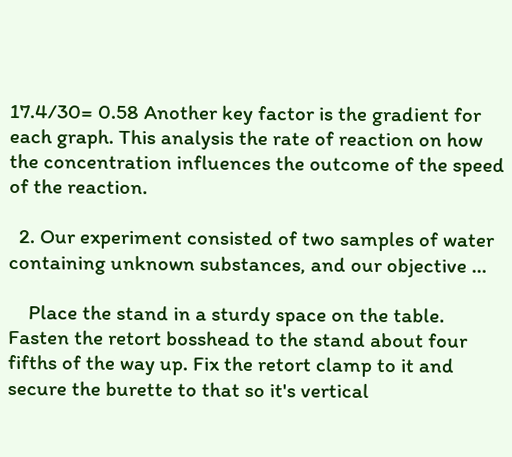17.4/30= 0.58 Another key factor is the gradient for each graph. This analysis the rate of reaction on how the concentration influences the outcome of the speed of the reaction.

  2. Our experiment consisted of two samples of water containing unknown substances, and our objective ...

    Place the stand in a sturdy space on the table. Fasten the retort bosshead to the stand about four fifths of the way up. Fix the retort clamp to it and secure the burette to that so it's vertical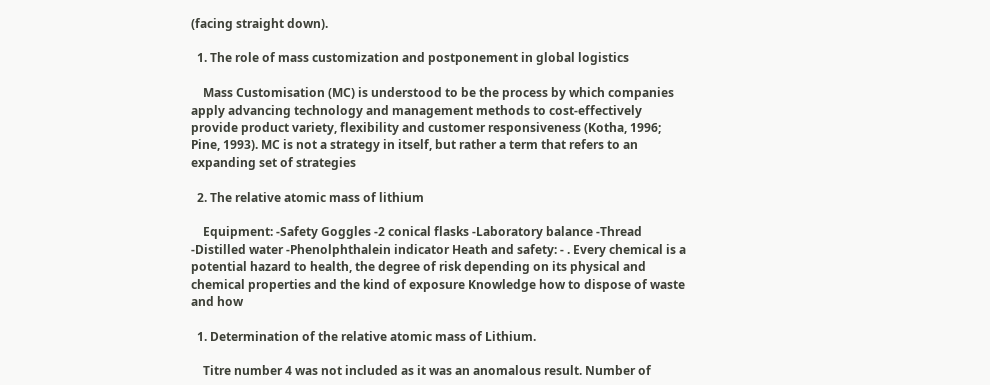(facing straight down).

  1. The role of mass customization and postponement in global logistics

    Mass Customisation (MC) is understood to be the process by which companies apply advancing technology and management methods to cost-effectively provide product variety, flexibility and customer responsiveness (Kotha, 1996; Pine, 1993). MC is not a strategy in itself, but rather a term that refers to an expanding set of strategies

  2. The relative atomic mass of lithium

    Equipment: -Safety Goggles -2 conical flasks -Laboratory balance -Thread -Distilled water -Phenolphthalein indicator Heath and safety: - . Every chemical is a potential hazard to health, the degree of risk depending on its physical and chemical properties and the kind of exposure Knowledge how to dispose of waste and how

  1. Determination of the relative atomic mass of Lithium.

    Titre number 4 was not included as it was an anomalous result. Number of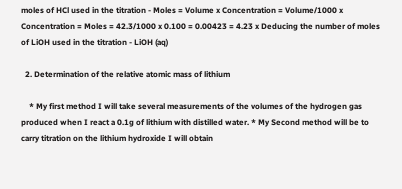moles of HCl used in the titration - Moles = Volume x Concentration = Volume/1000 x Concentration = Moles = 42.3/1000 x 0.100 = 0.00423 = 4.23 x Deducing the number of moles of LiOH used in the titration - LiOH (aq)

  2. Determination of the relative atomic mass of lithium

    * My first method I will take several measurements of the volumes of the hydrogen gas produced when I react a 0.1g of lithium with distilled water. * My Second method will be to carry titration on the lithium hydroxide I will obtain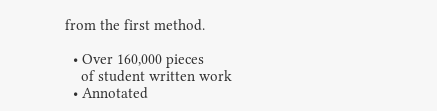from the first method.

  • Over 160,000 pieces
    of student written work
  • Annotated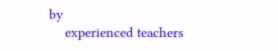by
    experienced teachers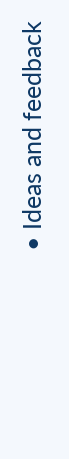• Ideas and feedback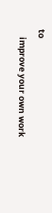to
    improve your own work